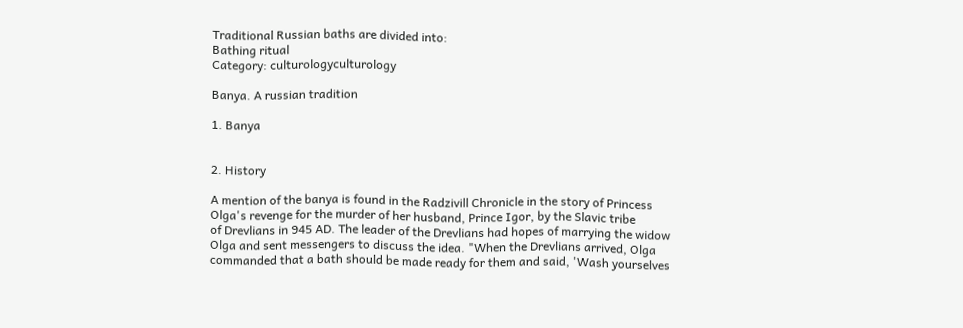Traditional Russian baths are divided into:
Bathing ritual
Category: culturologyculturology

Banya. A russian tradition

1. Banya


2. History

A mention of the banya is found in the Radzivill Chronicle in the story of Princess
Olga's revenge for the murder of her husband, Prince Igor, by the Slavic tribe
of Drevlians in 945 AD. The leader of the Drevlians had hopes of marrying the widow
Olga and sent messengers to discuss the idea. "When the Drevlians arrived, Olga
commanded that a bath should be made ready for them and said, 'Wash yourselves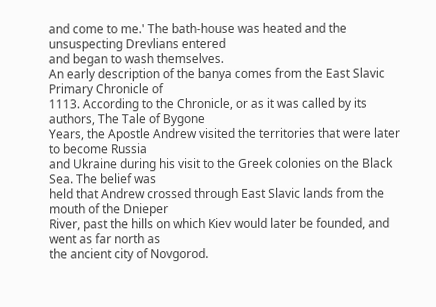and come to me.' The bath-house was heated and the unsuspecting Drevlians entered
and began to wash themselves.
An early description of the banya comes from the East Slavic Primary Chronicle of
1113. According to the Chronicle, or as it was called by its authors, The Tale of Bygone
Years, the Apostle Andrew visited the territories that were later to become Russia
and Ukraine during his visit to the Greek colonies on the Black Sea. The belief was
held that Andrew crossed through East Slavic lands from the mouth of the Dnieper
River, past the hills on which Kiev would later be founded, and went as far north as
the ancient city of Novgorod.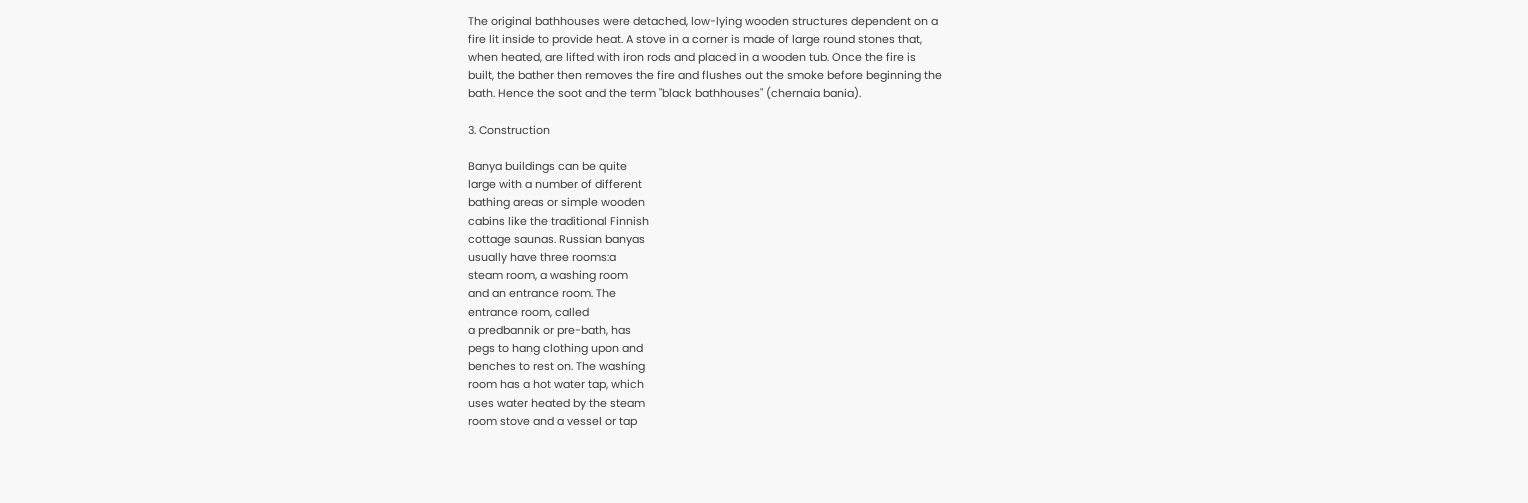The original bathhouses were detached, low-lying wooden structures dependent on a
fire lit inside to provide heat. A stove in a corner is made of large round stones that,
when heated, are lifted with iron rods and placed in a wooden tub. Once the fire is
built, the bather then removes the fire and flushes out the smoke before beginning the
bath. Hence the soot and the term "black bathhouses" (chernaia bania).

3. Construction

Banya buildings can be quite
large with a number of different
bathing areas or simple wooden
cabins like the traditional Finnish
cottage saunas. Russian banyas
usually have three rooms:a
steam room, a washing room
and an entrance room. The
entrance room, called
a predbannik or pre-bath, has
pegs to hang clothing upon and
benches to rest on. The washing
room has a hot water tap, which
uses water heated by the steam
room stove and a vessel or tap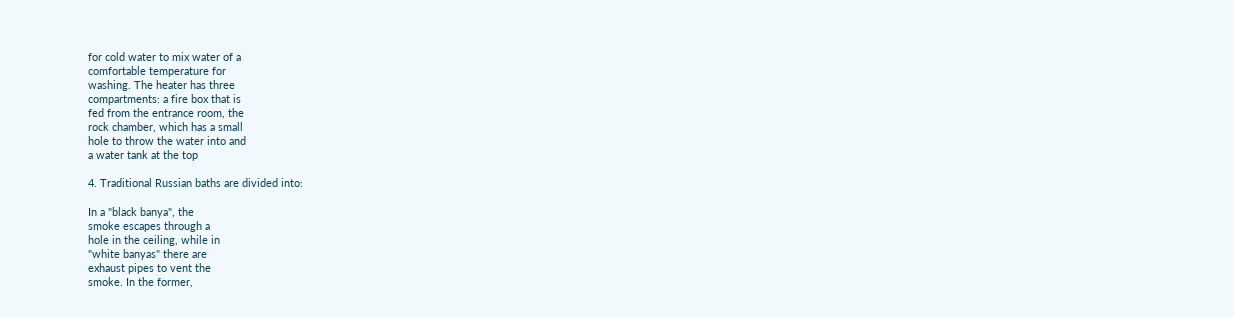for cold water to mix water of a
comfortable temperature for
washing. The heater has three
compartments: a fire box that is
fed from the entrance room, the
rock chamber, which has a small
hole to throw the water into and
a water tank at the top

4. Traditional Russian baths are divided into:

In a "black banya", the
smoke escapes through a
hole in the ceiling, while in
"white banyas" there are
exhaust pipes to vent the
smoke. In the former,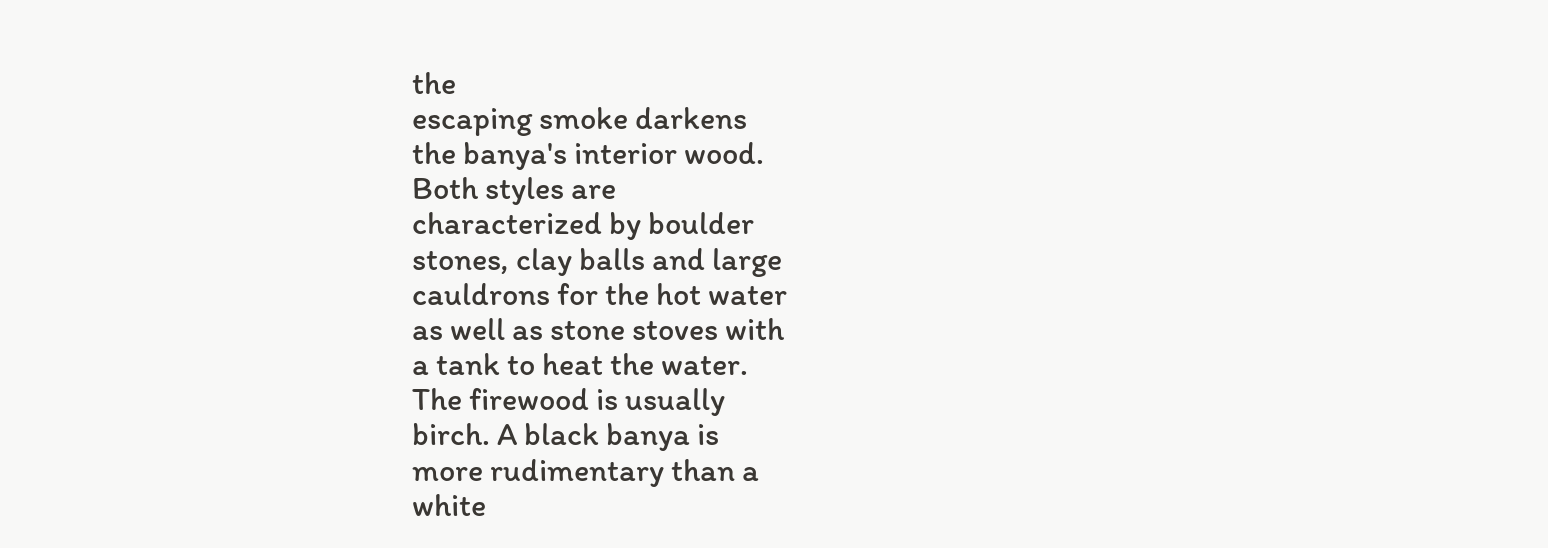the
escaping smoke darkens
the banya's interior wood.
Both styles are
characterized by boulder
stones, clay balls and large
cauldrons for the hot water
as well as stone stoves with
a tank to heat the water.
The firewood is usually
birch. A black banya is
more rudimentary than a
white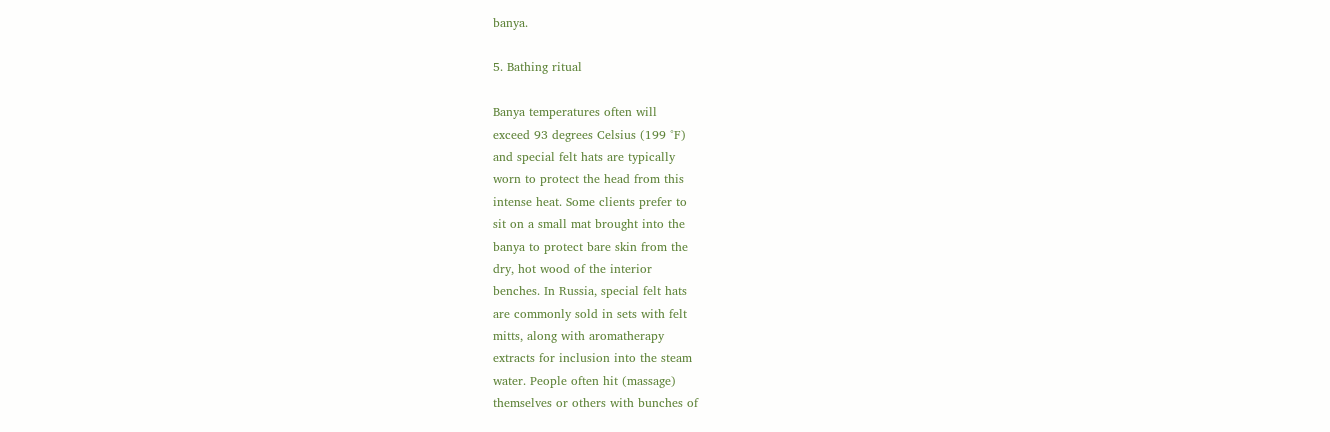banya.

5. Bathing ritual

Banya temperatures often will
exceed 93 degrees Celsius (199 °F)
and special felt hats are typically
worn to protect the head from this
intense heat. Some clients prefer to
sit on a small mat brought into the
banya to protect bare skin from the
dry, hot wood of the interior
benches. In Russia, special felt hats
are commonly sold in sets with felt
mitts, along with aromatherapy
extracts for inclusion into the steam
water. People often hit (massage)
themselves or others with bunches of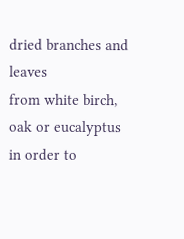dried branches and leaves
from white birch, oak or eucalyptus
in order to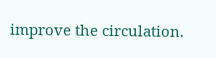improve the circulation.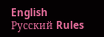English     Русский Rules